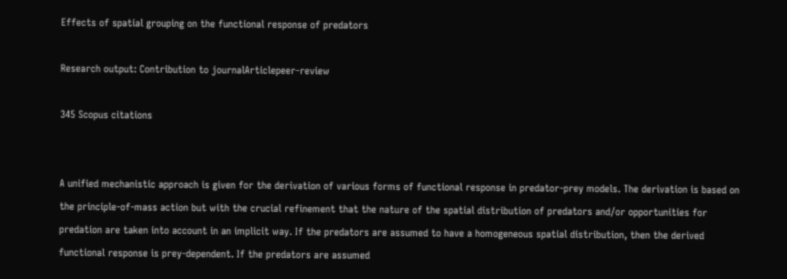Effects of spatial grouping on the functional response of predators

Research output: Contribution to journalArticlepeer-review

345 Scopus citations


A unified mechanistic approach is given for the derivation of various forms of functional response in predator-prey models. The derivation is based on the principle-of-mass action but with the crucial refinement that the nature of the spatial distribution of predators and/or opportunities for predation are taken into account in an implicit way. If the predators are assumed to have a homogeneous spatial distribution, then the derived functional response is prey-dependent. If the predators are assumed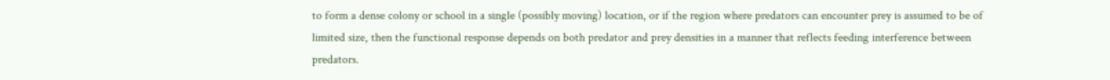to form a dense colony or school in a single (possibly moving) location, or if the region where predators can encounter prey is assumed to be of limited size, then the functional response depends on both predator and prey densities in a manner that reflects feeding interference between predators.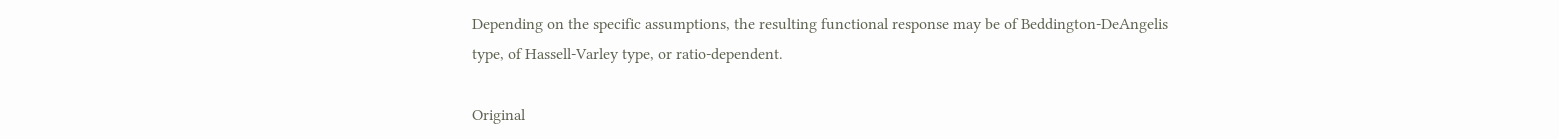Depending on the specific assumptions, the resulting functional response may be of Beddington-DeAngelis type, of Hassell-Varley type, or ratio-dependent.

Original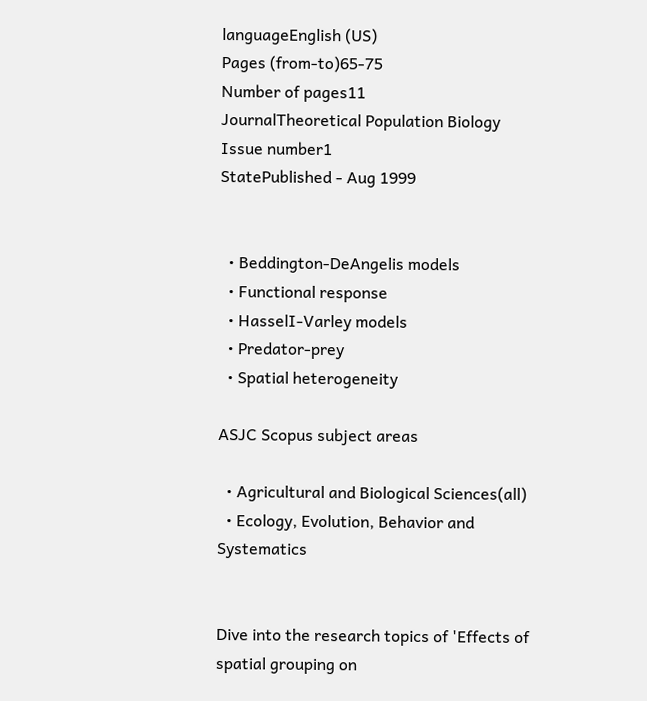languageEnglish (US)
Pages (from-to)65-75
Number of pages11
JournalTheoretical Population Biology
Issue number1
StatePublished - Aug 1999


  • Beddington-DeAngelis models
  • Functional response
  • HasselI-Varley models
  • Predator-prey
  • Spatial heterogeneity

ASJC Scopus subject areas

  • Agricultural and Biological Sciences(all)
  • Ecology, Evolution, Behavior and Systematics


Dive into the research topics of 'Effects of spatial grouping on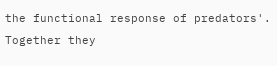the functional response of predators'. Together they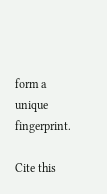form a unique fingerprint.

Cite this